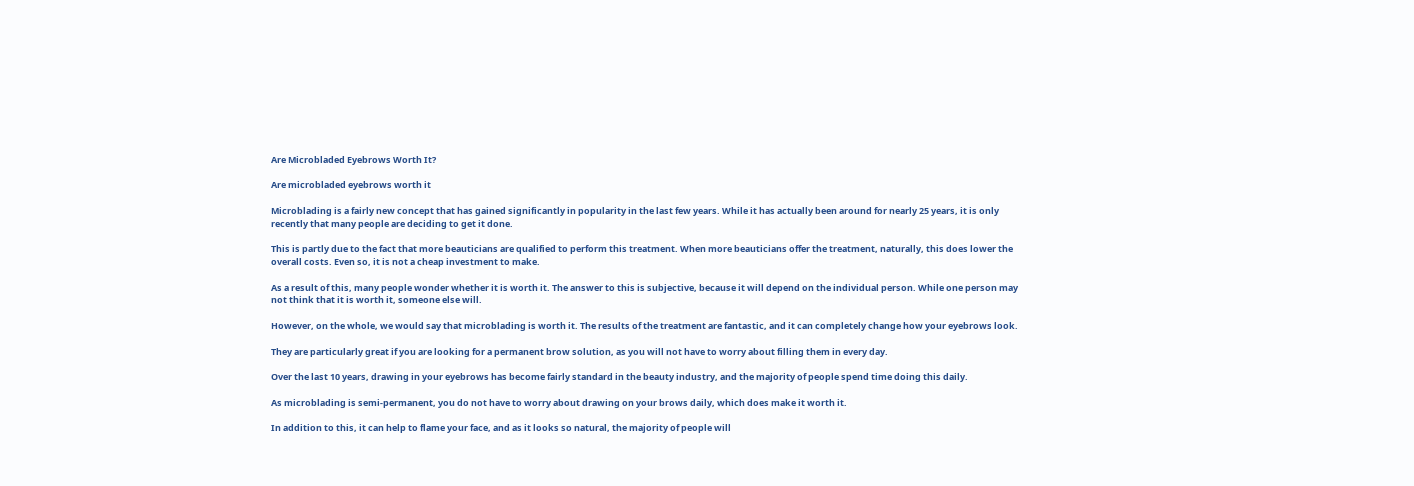Are Microbladed Eyebrows Worth It?

Are microbladed eyebrows worth it

Microblading is a fairly new concept that has gained significantly in popularity in the last few years. While it has actually been around for nearly 25 years, it is only recently that many people are deciding to get it done.

This is partly due to the fact that more beauticians are qualified to perform this treatment. When more beauticians offer the treatment, naturally, this does lower the overall costs. Even so, it is not a cheap investment to make.

As a result of this, many people wonder whether it is worth it. The answer to this is subjective, because it will depend on the individual person. While one person may not think that it is worth it, someone else will.

However, on the whole, we would say that microblading is worth it. The results of the treatment are fantastic, and it can completely change how your eyebrows look.

They are particularly great if you are looking for a permanent brow solution, as you will not have to worry about filling them in every day.

Over the last 10 years, drawing in your eyebrows has become fairly standard in the beauty industry, and the majority of people spend time doing this daily.

As microblading is semi-permanent, you do not have to worry about drawing on your brows daily, which does make it worth it.

In addition to this, it can help to flame your face, and as it looks so natural, the majority of people will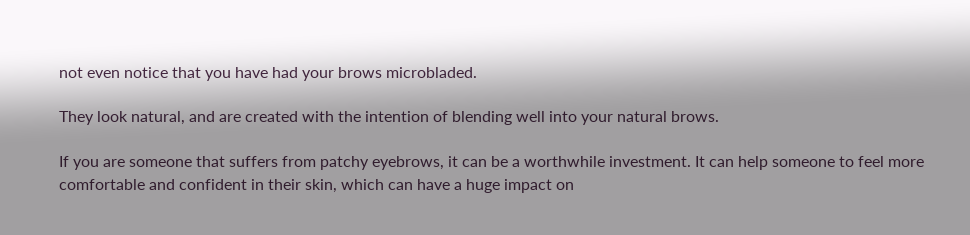not even notice that you have had your brows microbladed.

They look natural, and are created with the intention of blending well into your natural brows.

If you are someone that suffers from patchy eyebrows, it can be a worthwhile investment. It can help someone to feel more comfortable and confident in their skin, which can have a huge impact on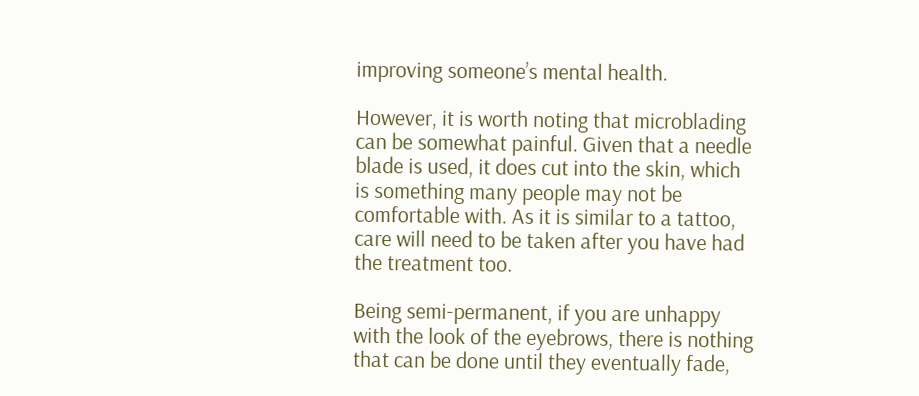improving someone’s mental health.

However, it is worth noting that microblading can be somewhat painful. Given that a needle blade is used, it does cut into the skin, which is something many people may not be comfortable with. As it is similar to a tattoo, care will need to be taken after you have had the treatment too.

Being semi-permanent, if you are unhappy with the look of the eyebrows, there is nothing that can be done until they eventually fade,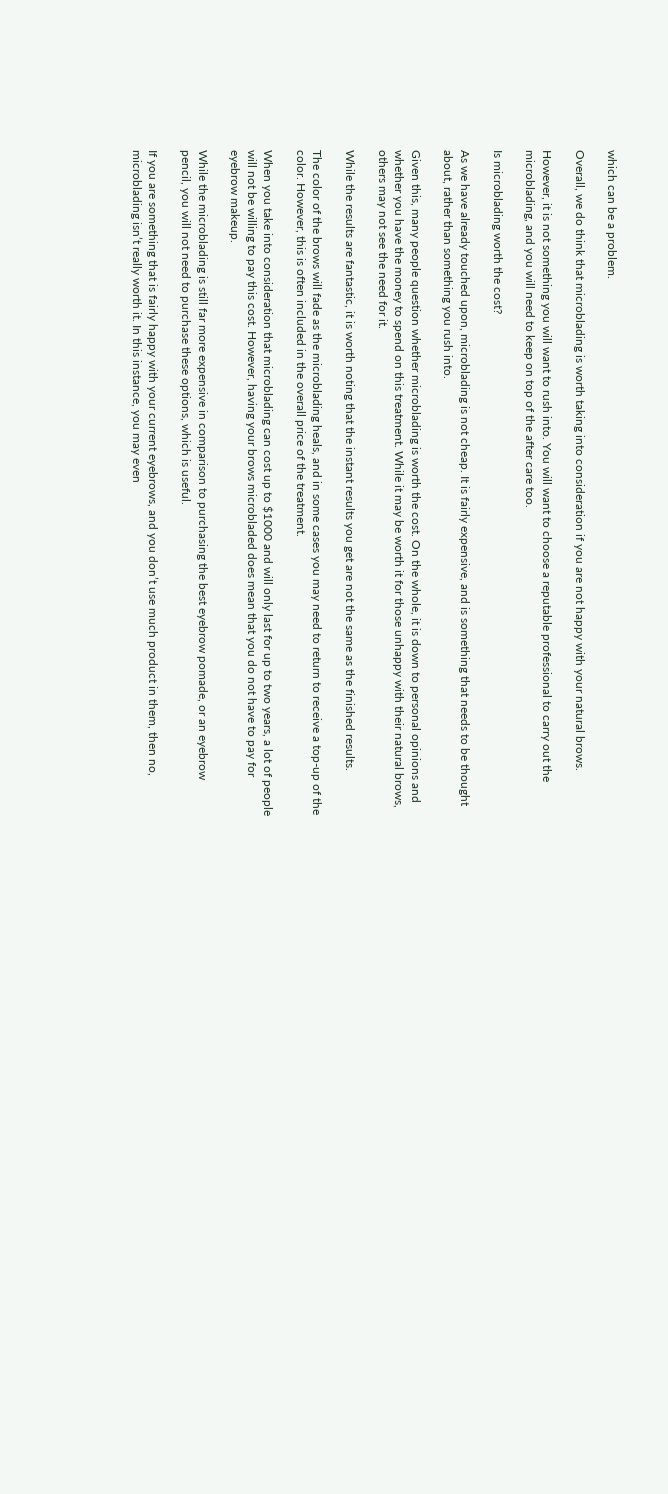which can be a problem.

Overall, we do think that microblading is worth taking into consideration if you are not happy with your natural brows.

However, it is not something you will want to rush into. You will want to choose a reputable professional to carry out the microblading, and you will need to keep on top of the after care too.

Is microblading worth the cost?

As we have already touched upon, microblading is not cheap. It is fairly expensive, and is something that needs to be thought about, rather than something you rush into.

Given this, many people question whether microblading is worth the cost. On the whole, it is down to personal opinions and whether you have the money to spend on this treatment. While it may be worth it for those unhappy with their natural brows, others may not see the need for it.

While the results are fantastic, it is worth noting that the instant results you get are not the same as the finished results.

The color of the brows will fade as the microblading heals, and in some cases you may need to return to receive a top-up of the color. However, this is often included in the overall price of the treatment.

When you take into consideration that microblading can cost up to $1000 and will only last for up to two years, a lot of people will not be willing to pay this cost. However, having your brows microbladed does mean that you do not have to pay for eyebrow makeup.

While the microblading is still far more expensive in comparison to purchasing the best eyebrow pomade, or an eyebrow pencil, you will not need to purchase these options, which is useful.

If you are something that is fairly happy with your current eyebrows, and you don’t use much product in them, then no, microblading isn’t really worth it. In this instance, you may even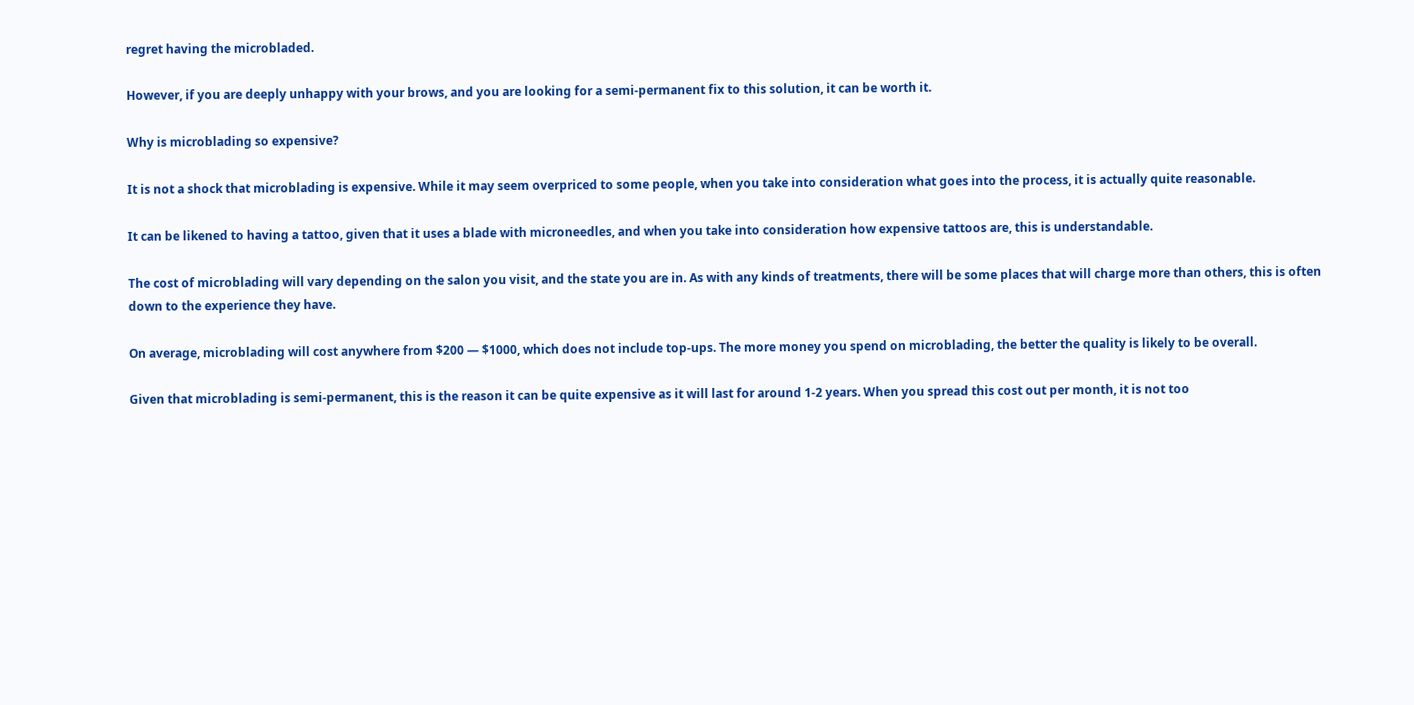regret having the microbladed.

However, if you are deeply unhappy with your brows, and you are looking for a semi-permanent fix to this solution, it can be worth it.

Why is microblading so expensive?

It is not a shock that microblading is expensive. While it may seem overpriced to some people, when you take into consideration what goes into the process, it is actually quite reasonable.

It can be likened to having a tattoo, given that it uses a blade with microneedles, and when you take into consideration how expensive tattoos are, this is understandable.

The cost of microblading will vary depending on the salon you visit, and the state you are in. As with any kinds of treatments, there will be some places that will charge more than others, this is often down to the experience they have.

On average, microblading will cost anywhere from $200 — $1000, which does not include top-ups. The more money you spend on microblading, the better the quality is likely to be overall.

Given that microblading is semi-permanent, this is the reason it can be quite expensive as it will last for around 1-2 years. When you spread this cost out per month, it is not too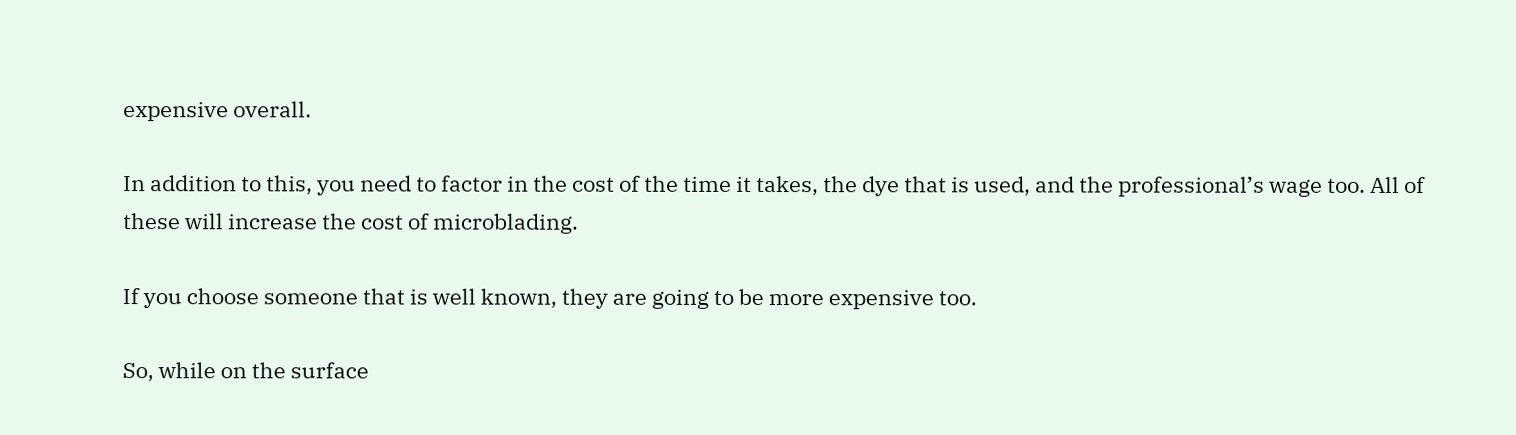expensive overall.

In addition to this, you need to factor in the cost of the time it takes, the dye that is used, and the professional’s wage too. All of these will increase the cost of microblading.

If you choose someone that is well known, they are going to be more expensive too.

So, while on the surface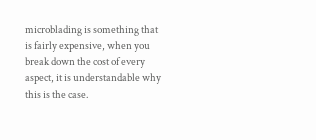microblading is something that is fairly expensive, when you break down the cost of every aspect, it is understandable why this is the case.